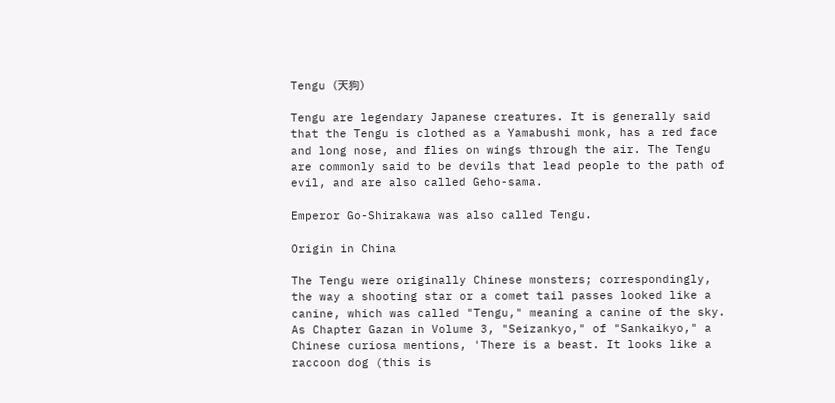Tengu (天狗)

Tengu are legendary Japanese creatures. It is generally said that the Tengu is clothed as a Yamabushi monk, has a red face and long nose, and flies on wings through the air. The Tengu are commonly said to be devils that lead people to the path of evil, and are also called Geho-sama.

Emperor Go-Shirakawa was also called Tengu.

Origin in China

The Tengu were originally Chinese monsters; correspondingly, the way a shooting star or a comet tail passes looked like a canine, which was called "Tengu," meaning a canine of the sky. As Chapter Gazan in Volume 3, "Seizankyo," of "Sankaikyo," a Chinese curiosa mentions, 'There is a beast. It looks like a raccoon dog (this is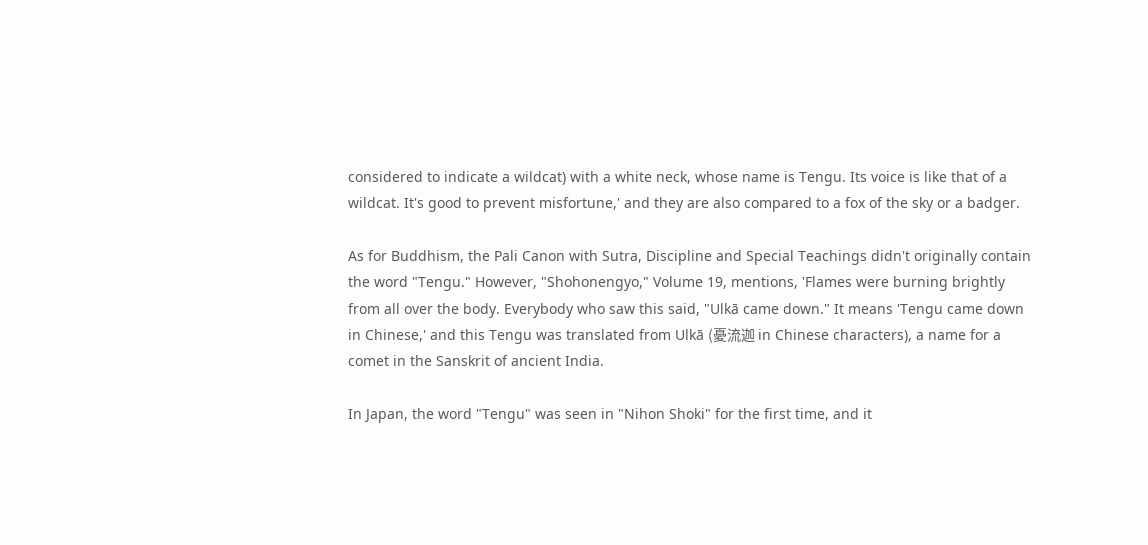considered to indicate a wildcat) with a white neck, whose name is Tengu. Its voice is like that of a wildcat. It's good to prevent misfortune,' and they are also compared to a fox of the sky or a badger.

As for Buddhism, the Pali Canon with Sutra, Discipline and Special Teachings didn't originally contain the word "Tengu." However, "Shohonengyo," Volume 19, mentions, 'Flames were burning brightly from all over the body. Everybody who saw this said, "Ulkā came down." It means 'Tengu came down in Chinese,' and this Tengu was translated from Ulkā (憂流迦 in Chinese characters), a name for a comet in the Sanskrit of ancient India.

In Japan, the word "Tengu" was seen in "Nihon Shoki" for the first time, and it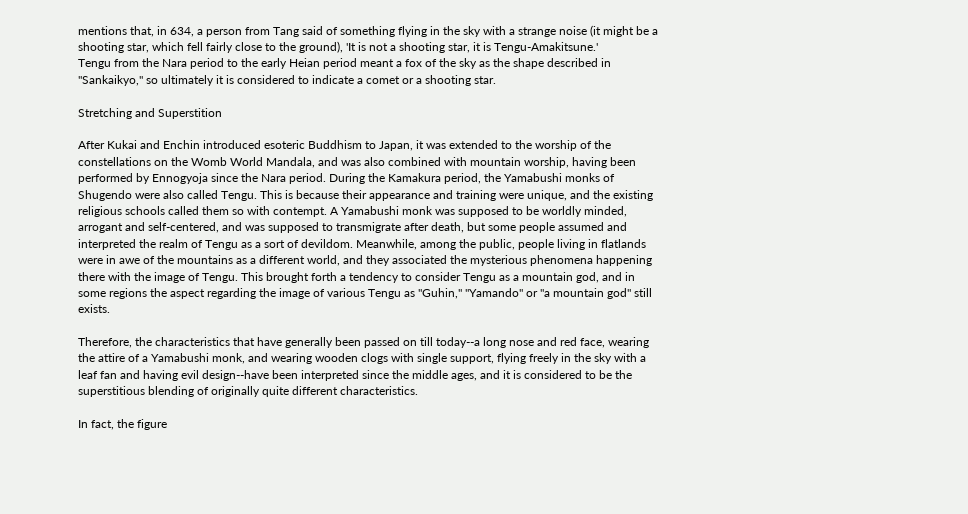mentions that, in 634, a person from Tang said of something flying in the sky with a strange noise (it might be a shooting star, which fell fairly close to the ground), 'It is not a shooting star, it is Tengu-Amakitsune.'
Tengu from the Nara period to the early Heian period meant a fox of the sky as the shape described in "Sankaikyo," so ultimately it is considered to indicate a comet or a shooting star.

Stretching and Superstition

After Kukai and Enchin introduced esoteric Buddhism to Japan, it was extended to the worship of the constellations on the Womb World Mandala, and was also combined with mountain worship, having been performed by Ennogyoja since the Nara period. During the Kamakura period, the Yamabushi monks of Shugendo were also called Tengu. This is because their appearance and training were unique, and the existing religious schools called them so with contempt. A Yamabushi monk was supposed to be worldly minded, arrogant and self-centered, and was supposed to transmigrate after death, but some people assumed and interpreted the realm of Tengu as a sort of devildom. Meanwhile, among the public, people living in flatlands were in awe of the mountains as a different world, and they associated the mysterious phenomena happening there with the image of Tengu. This brought forth a tendency to consider Tengu as a mountain god, and in some regions the aspect regarding the image of various Tengu as "Guhin," "Yamando" or "a mountain god" still exists.

Therefore, the characteristics that have generally been passed on till today--a long nose and red face, wearing the attire of a Yamabushi monk, and wearing wooden clogs with single support, flying freely in the sky with a leaf fan and having evil design--have been interpreted since the middle ages, and it is considered to be the superstitious blending of originally quite different characteristics.

In fact, the figure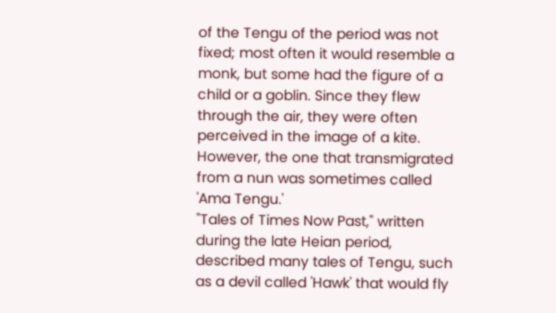of the Tengu of the period was not fixed; most often it would resemble a monk, but some had the figure of a child or a goblin. Since they flew through the air, they were often perceived in the image of a kite.
However, the one that transmigrated from a nun was sometimes called 'Ama Tengu.'
"Tales of Times Now Past," written during the late Heian period, described many tales of Tengu, such as a devil called 'Hawk' that would fly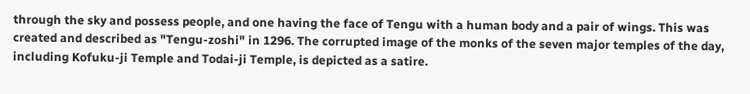through the sky and possess people, and one having the face of Tengu with a human body and a pair of wings. This was created and described as "Tengu-zoshi" in 1296. The corrupted image of the monks of the seven major temples of the day, including Kofuku-ji Temple and Todai-ji Temple, is depicted as a satire.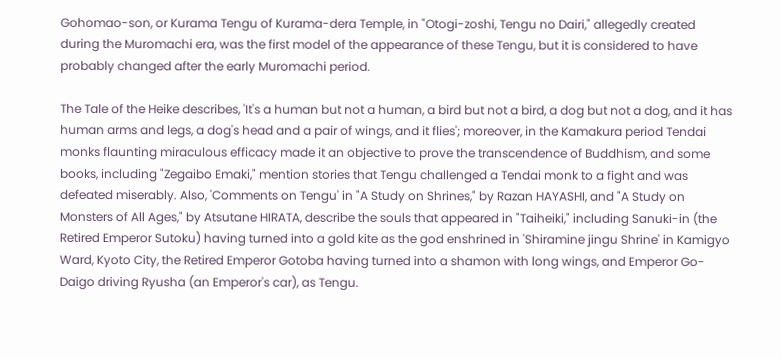Gohomao-son, or Kurama Tengu of Kurama-dera Temple, in "Otogi-zoshi, Tengu no Dairi," allegedly created during the Muromachi era, was the first model of the appearance of these Tengu, but it is considered to have probably changed after the early Muromachi period.

The Tale of the Heike describes, 'It's a human but not a human, a bird but not a bird, a dog but not a dog, and it has human arms and legs, a dog's head and a pair of wings, and it flies'; moreover, in the Kamakura period Tendai monks flaunting miraculous efficacy made it an objective to prove the transcendence of Buddhism, and some books, including "Zegaibo Emaki," mention stories that Tengu challenged a Tendai monk to a fight and was defeated miserably. Also, 'Comments on Tengu' in "A Study on Shrines," by Razan HAYASHI, and "A Study on Monsters of All Ages," by Atsutane HIRATA, describe the souls that appeared in "Taiheiki," including Sanuki-in (the Retired Emperor Sutoku) having turned into a gold kite as the god enshrined in 'Shiramine jingu Shrine' in Kamigyo Ward, Kyoto City, the Retired Emperor Gotoba having turned into a shamon with long wings, and Emperor Go-Daigo driving Ryusha (an Emperor's car), as Tengu.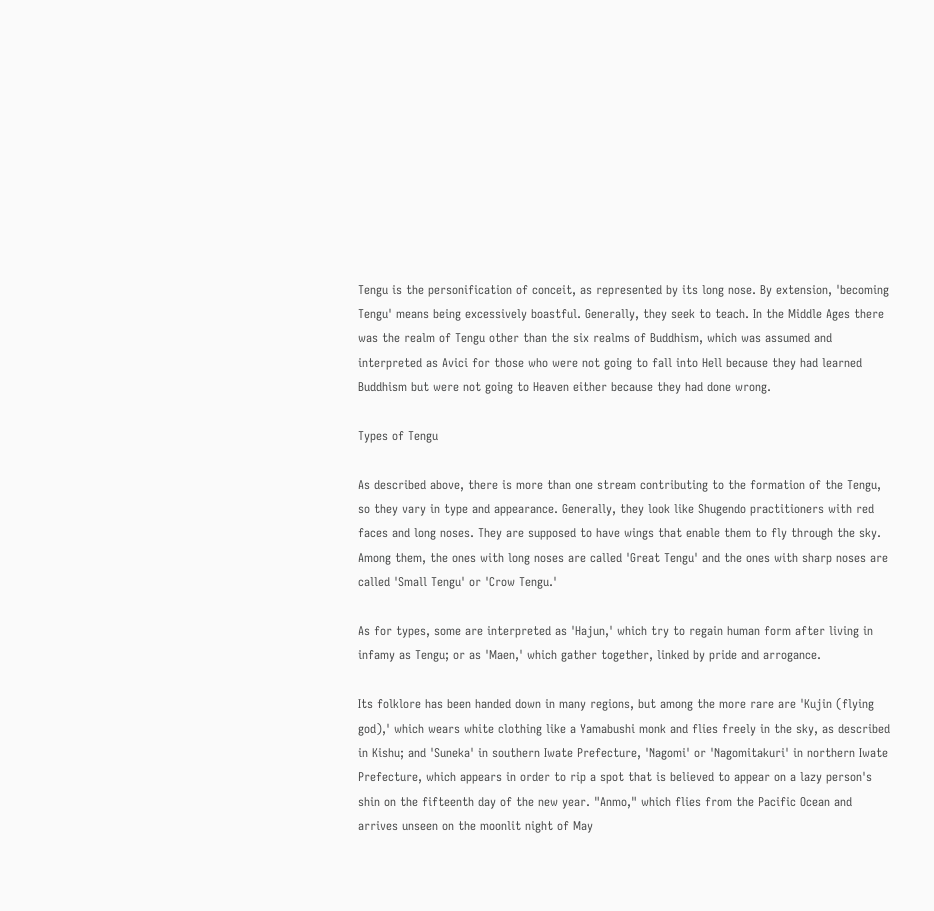Tengu is the personification of conceit, as represented by its long nose. By extension, 'becoming Tengu' means being excessively boastful. Generally, they seek to teach. In the Middle Ages there was the realm of Tengu other than the six realms of Buddhism, which was assumed and interpreted as Avici for those who were not going to fall into Hell because they had learned Buddhism but were not going to Heaven either because they had done wrong.

Types of Tengu

As described above, there is more than one stream contributing to the formation of the Tengu, so they vary in type and appearance. Generally, they look like Shugendo practitioners with red faces and long noses. They are supposed to have wings that enable them to fly through the sky.
Among them, the ones with long noses are called 'Great Tengu' and the ones with sharp noses are called 'Small Tengu' or 'Crow Tengu.'

As for types, some are interpreted as 'Hajun,' which try to regain human form after living in infamy as Tengu; or as 'Maen,' which gather together, linked by pride and arrogance.

Its folklore has been handed down in many regions, but among the more rare are 'Kujin (flying god),' which wears white clothing like a Yamabushi monk and flies freely in the sky, as described in Kishu; and 'Suneka' in southern Iwate Prefecture, 'Nagomi' or 'Nagomitakuri' in northern Iwate Prefecture, which appears in order to rip a spot that is believed to appear on a lazy person's shin on the fifteenth day of the new year. "Anmo," which flies from the Pacific Ocean and arrives unseen on the moonlit night of May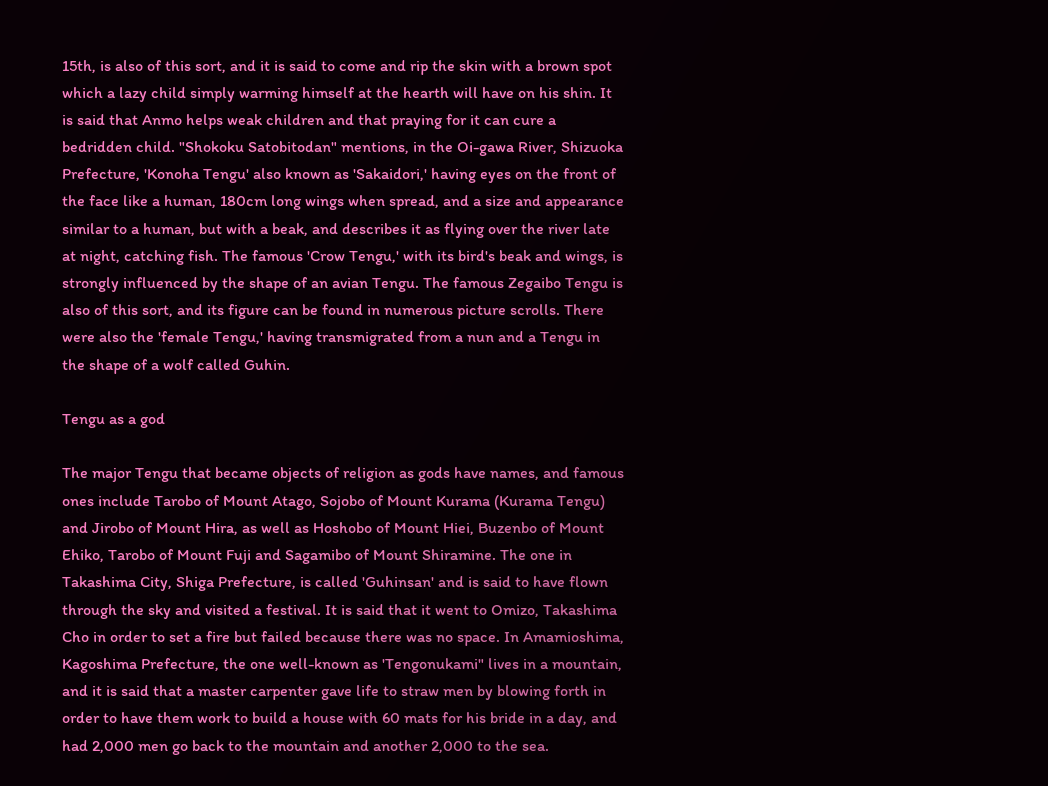15th, is also of this sort, and it is said to come and rip the skin with a brown spot which a lazy child simply warming himself at the hearth will have on his shin. It is said that Anmo helps weak children and that praying for it can cure a bedridden child. "Shokoku Satobitodan" mentions, in the Oi-gawa River, Shizuoka Prefecture, 'Konoha Tengu' also known as 'Sakaidori,' having eyes on the front of the face like a human, 180cm long wings when spread, and a size and appearance similar to a human, but with a beak, and describes it as flying over the river late at night, catching fish. The famous 'Crow Tengu,' with its bird's beak and wings, is strongly influenced by the shape of an avian Tengu. The famous Zegaibo Tengu is also of this sort, and its figure can be found in numerous picture scrolls. There were also the 'female Tengu,' having transmigrated from a nun and a Tengu in the shape of a wolf called Guhin.

Tengu as a god

The major Tengu that became objects of religion as gods have names, and famous ones include Tarobo of Mount Atago, Sojobo of Mount Kurama (Kurama Tengu) and Jirobo of Mount Hira, as well as Hoshobo of Mount Hiei, Buzenbo of Mount Ehiko, Tarobo of Mount Fuji and Sagamibo of Mount Shiramine. The one in Takashima City, Shiga Prefecture, is called 'Guhinsan' and is said to have flown through the sky and visited a festival. It is said that it went to Omizo, Takashima Cho in order to set a fire but failed because there was no space. In Amamioshima, Kagoshima Prefecture, the one well-known as 'Tengonukami" lives in a mountain, and it is said that a master carpenter gave life to straw men by blowing forth in order to have them work to build a house with 60 mats for his bride in a day, and had 2,000 men go back to the mountain and another 2,000 to the sea.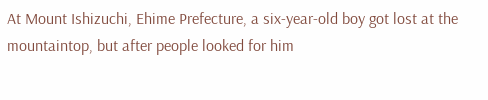At Mount Ishizuchi, Ehime Prefecture, a six-year-old boy got lost at the mountaintop, but after people looked for him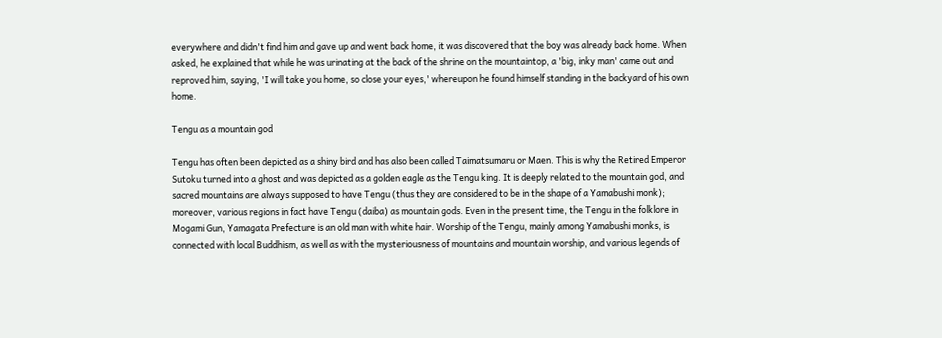everywhere and didn't find him and gave up and went back home, it was discovered that the boy was already back home. When asked, he explained that while he was urinating at the back of the shrine on the mountaintop, a 'big, inky man' came out and reproved him, saying, 'I will take you home, so close your eyes,' whereupon he found himself standing in the backyard of his own home.

Tengu as a mountain god

Tengu has often been depicted as a shiny bird and has also been called Taimatsumaru or Maen. This is why the Retired Emperor Sutoku turned into a ghost and was depicted as a golden eagle as the Tengu king. It is deeply related to the mountain god, and sacred mountains are always supposed to have Tengu (thus they are considered to be in the shape of a Yamabushi monk); moreover, various regions in fact have Tengu (daiba) as mountain gods. Even in the present time, the Tengu in the folklore in Mogami Gun, Yamagata Prefecture is an old man with white hair. Worship of the Tengu, mainly among Yamabushi monks, is connected with local Buddhism, as well as with the mysteriousness of mountains and mountain worship, and various legends of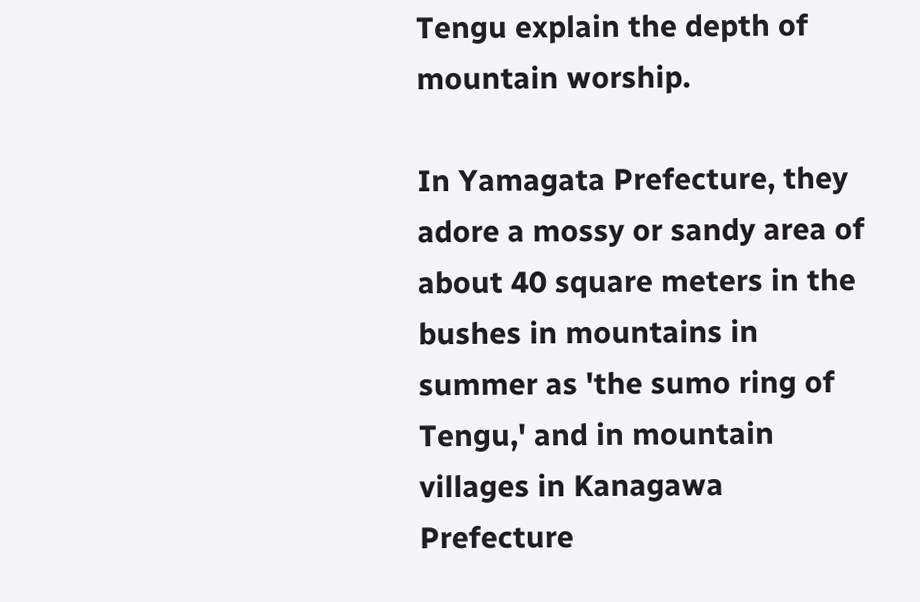Tengu explain the depth of mountain worship.

In Yamagata Prefecture, they adore a mossy or sandy area of about 40 square meters in the bushes in mountains in summer as 'the sumo ring of Tengu,' and in mountain villages in Kanagawa Prefecture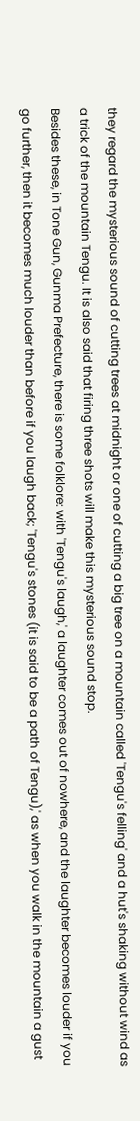they regard the mysterious sound of cutting trees at midnight or one of cutting a big tree on a mountain called 'Tengu's felling' and a hut's shaking without wind as a trick of the mountain Tengu. It is also said that firing three shots will make this mysterious sound stop.
Besides these, in Tone Gun, Gunma Prefecture, there is some folklore: with 'Tengu's laugh,' a laughter comes out of nowhere, and the laughter becomes louder if you go further, then it becomes much louder than before if you laugh back; 'Tengu's stones (it is said to be a path of Tengu),' as when you walk in the mountain a gust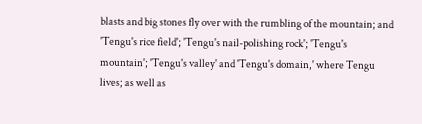blasts and big stones fly over with the rumbling of the mountain; and 'Tengu's rice field'; 'Tengu's nail-polishing rock'; 'Tengu's mountain'; 'Tengu's valley' and 'Tengu's domain,' where Tengu lives; as well as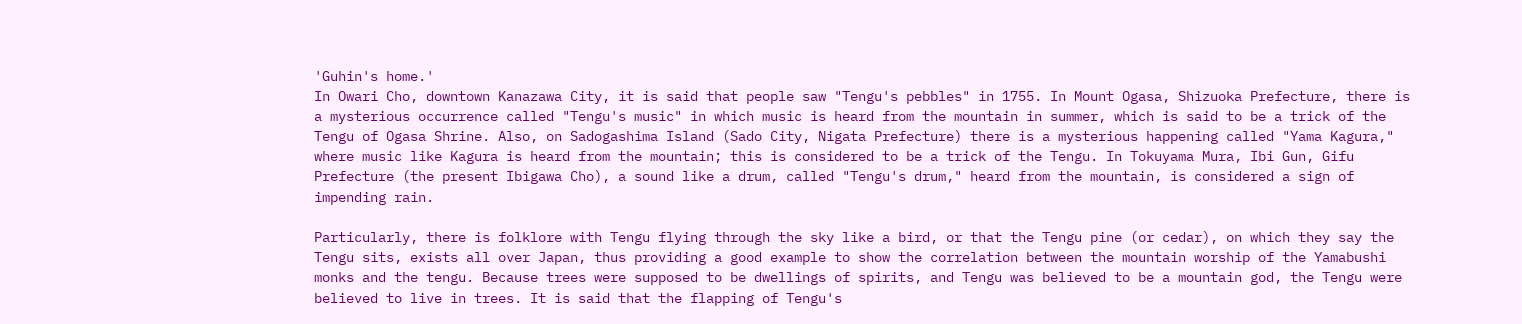'Guhin's home.'
In Owari Cho, downtown Kanazawa City, it is said that people saw "Tengu's pebbles" in 1755. In Mount Ogasa, Shizuoka Prefecture, there is a mysterious occurrence called "Tengu's music" in which music is heard from the mountain in summer, which is said to be a trick of the Tengu of Ogasa Shrine. Also, on Sadogashima Island (Sado City, Nigata Prefecture) there is a mysterious happening called "Yama Kagura," where music like Kagura is heard from the mountain; this is considered to be a trick of the Tengu. In Tokuyama Mura, Ibi Gun, Gifu Prefecture (the present Ibigawa Cho), a sound like a drum, called "Tengu's drum," heard from the mountain, is considered a sign of impending rain.

Particularly, there is folklore with Tengu flying through the sky like a bird, or that the Tengu pine (or cedar), on which they say the Tengu sits, exists all over Japan, thus providing a good example to show the correlation between the mountain worship of the Yamabushi monks and the tengu. Because trees were supposed to be dwellings of spirits, and Tengu was believed to be a mountain god, the Tengu were believed to live in trees. It is said that the flapping of Tengu's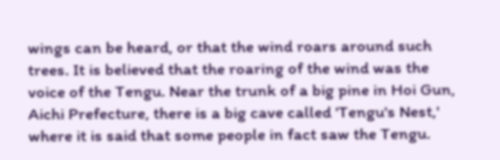wings can be heard, or that the wind roars around such trees. It is believed that the roaring of the wind was the voice of the Tengu. Near the trunk of a big pine in Hoi Gun, Aichi Prefecture, there is a big cave called 'Tengu's Nest,' where it is said that some people in fact saw the Tengu.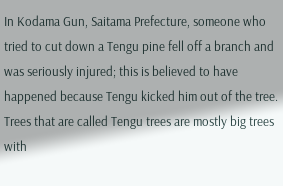In Kodama Gun, Saitama Prefecture, someone who tried to cut down a Tengu pine fell off a branch and was seriously injured; this is believed to have happened because Tengu kicked him out of the tree. Trees that are called Tengu trees are mostly big trees with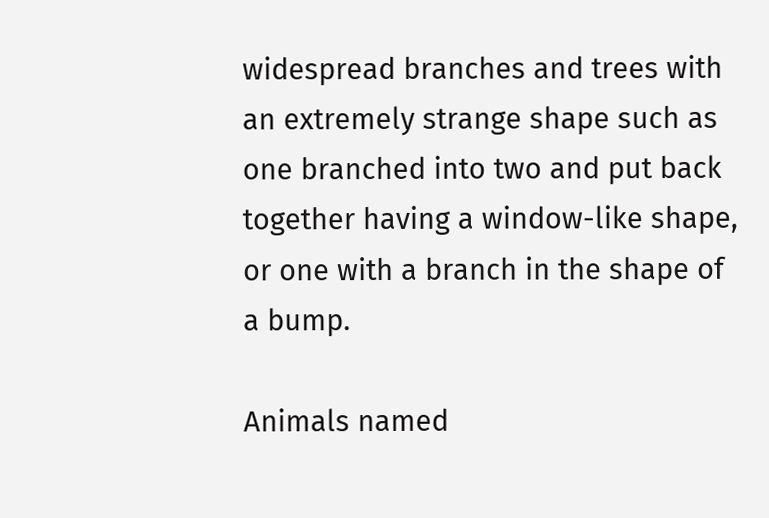widespread branches and trees with an extremely strange shape such as one branched into two and put back together having a window-like shape, or one with a branch in the shape of a bump.

Animals named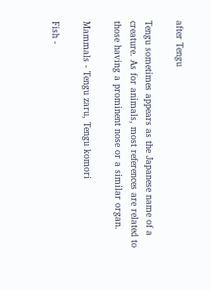after Tengu

Tengu sometimes appears as the Japanese name of a creature. As for animals, most references are related to those having a prominent nose or a similar organ.

Mammals - Tengu zaru, Tengu komori

Fish -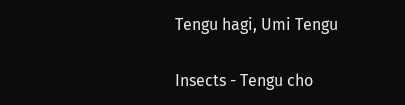Tengu hagi, Umi Tengu

Insects - Tengu cho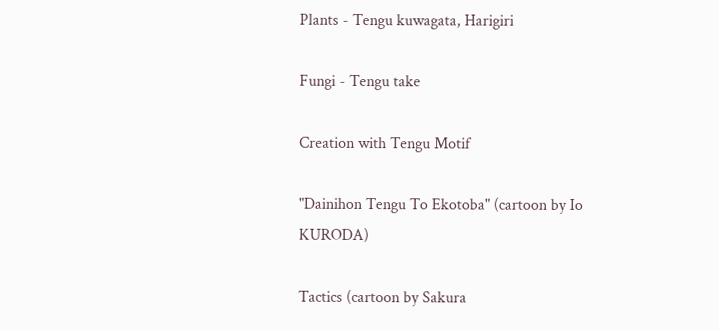Plants - Tengu kuwagata, Harigiri

Fungi - Tengu take

Creation with Tengu Motif

"Dainihon Tengu To Ekotoba" (cartoon by Io KURODA)

Tactics (cartoon by Sakura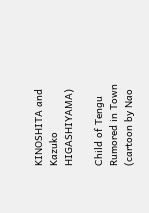KINOSHITA and Kazuko HIGASHIYAMA)

Child of Tengu Rumored in Town (cartoon by Nao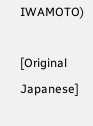IWAMOTO)

[Original Japanese]